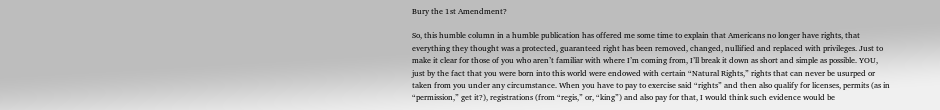Bury the 1st Amendment?

So, this humble column in a humble publication has offered me some time to explain that Americans no longer have rights, that everything they thought was a protected, guaranteed right has been removed, changed, nullified and replaced with privileges. Just to make it clear for those of you who aren’t familiar with where I’m coming from, I’ll break it down as short and simple as possible. YOU, just by the fact that you were born into this world were endowed with certain “Natural Rights,” rights that can never be usurped or taken from you under any circumstance. When you have to pay to exercise said “rights” and then also qualify for licenses, permits (as in “permission,” get it?), registrations (from “regis,” or, “king”) and also pay for that, I would think such evidence would be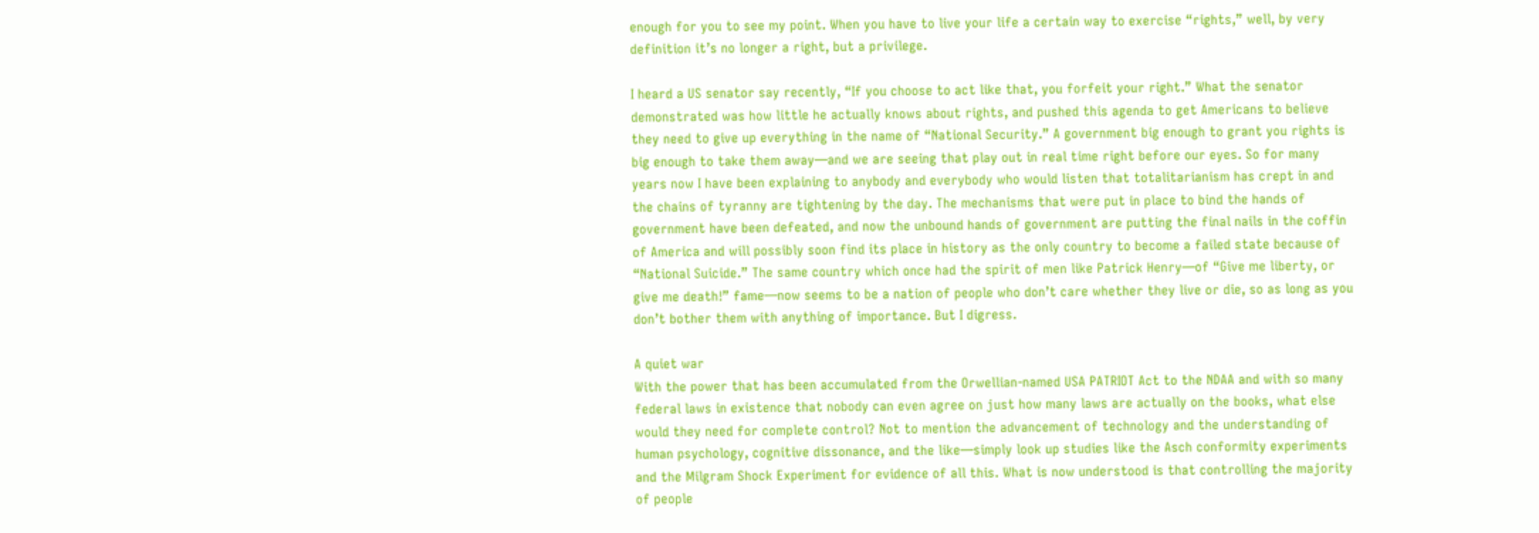enough for you to see my point. When you have to live your life a certain way to exercise “rights,” well, by very definition it’s no longer a right, but a privilege.

I heard a US senator say recently, “If you choose to act like that, you forfeit your right.” What the senator demonstrated was how little he actually knows about rights, and pushed this agenda to get Americans to believe they need to give up everything in the name of “National Security.” A government big enough to grant you rights is big enough to take them away—and we are seeing that play out in real time right before our eyes. So for many years now I have been explaining to anybody and everybody who would listen that totalitarianism has crept in and the chains of tyranny are tightening by the day. The mechanisms that were put in place to bind the hands of government have been defeated, and now the unbound hands of government are putting the final nails in the coffin of America and will possibly soon find its place in history as the only country to become a failed state because of “National Suicide.” The same country which once had the spirit of men like Patrick Henry—of “Give me liberty, or give me death!” fame—now seems to be a nation of people who don’t care whether they live or die, so as long as you don’t bother them with anything of importance. But I digress.

A quiet war
With the power that has been accumulated from the Orwellian-named USA PATRIOT Act to the NDAA and with so many federal laws in existence that nobody can even agree on just how many laws are actually on the books, what else would they need for complete control? Not to mention the advancement of technology and the understanding of human psychology, cognitive dissonance, and the like—simply look up studies like the Asch conformity experiments and the Milgram Shock Experiment for evidence of all this. What is now understood is that controlling the majority of people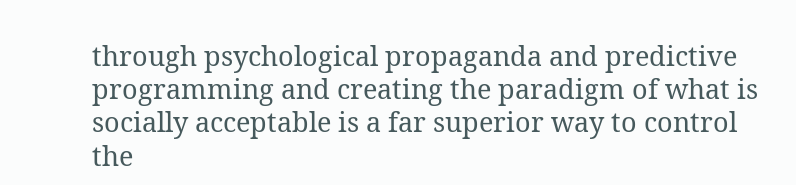through psychological propaganda and predictive programming and creating the paradigm of what is socially acceptable is a far superior way to control the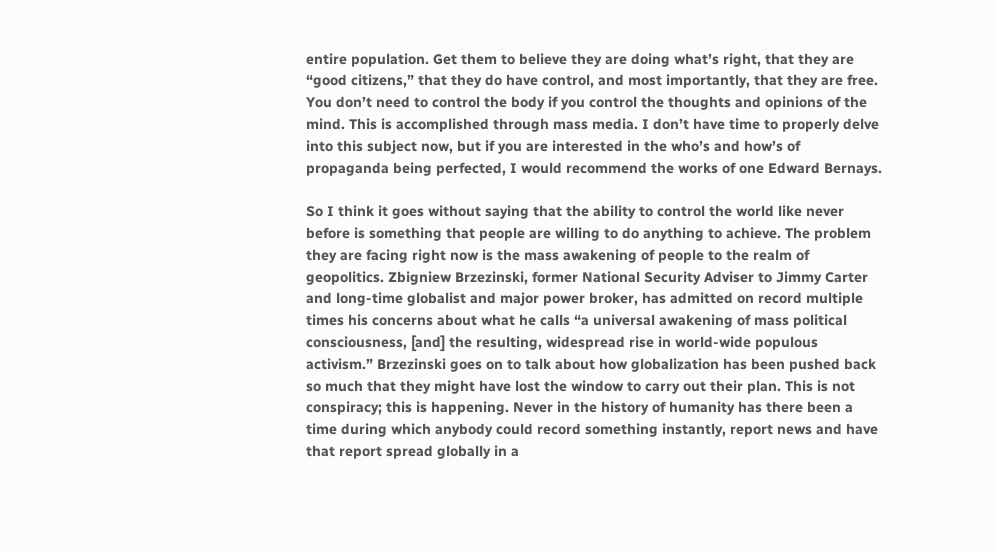entire population. Get them to believe they are doing what’s right, that they are “good citizens,” that they do have control, and most importantly, that they are free. You don’t need to control the body if you control the thoughts and opinions of the mind. This is accomplished through mass media. I don’t have time to properly delve into this subject now, but if you are interested in the who’s and how’s of propaganda being perfected, I would recommend the works of one Edward Bernays.

So I think it goes without saying that the ability to control the world like never before is something that people are willing to do anything to achieve. The problem they are facing right now is the mass awakening of people to the realm of geopolitics. Zbigniew Brzezinski, former National Security Adviser to Jimmy Carter and long-time globalist and major power broker, has admitted on record multiple times his concerns about what he calls “a universal awakening of mass political consciousness, [and] the resulting, widespread rise in world-wide populous activism.” Brzezinski goes on to talk about how globalization has been pushed back so much that they might have lost the window to carry out their plan. This is not conspiracy; this is happening. Never in the history of humanity has there been a time during which anybody could record something instantly, report news and have that report spread globally in a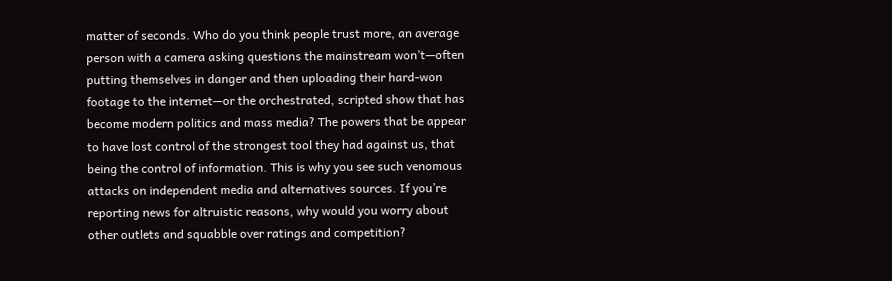matter of seconds. Who do you think people trust more, an average person with a camera asking questions the mainstream won’t—often putting themselves in danger and then uploading their hard-won footage to the internet—or the orchestrated, scripted show that has become modern politics and mass media? The powers that be appear to have lost control of the strongest tool they had against us, that being the control of information. This is why you see such venomous attacks on independent media and alternatives sources. If you’re reporting news for altruistic reasons, why would you worry about other outlets and squabble over ratings and competition?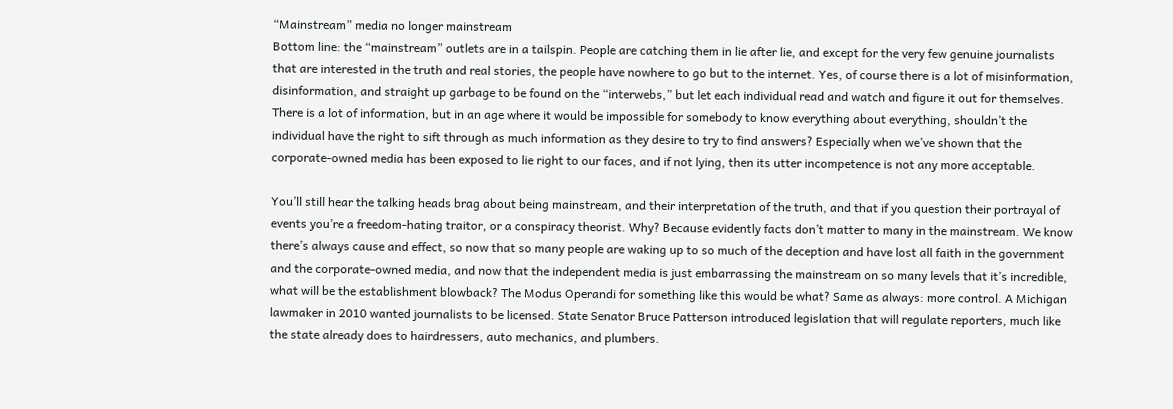“Mainstream” media no longer mainstream
Bottom line: the “mainstream” outlets are in a tailspin. People are catching them in lie after lie, and except for the very few genuine journalists that are interested in the truth and real stories, the people have nowhere to go but to the internet. Yes, of course there is a lot of misinformation, disinformation, and straight up garbage to be found on the “interwebs,” but let each individual read and watch and figure it out for themselves. There is a lot of information, but in an age where it would be impossible for somebody to know everything about everything, shouldn’t the individual have the right to sift through as much information as they desire to try to find answers? Especially when we’ve shown that the corporate-owned media has been exposed to lie right to our faces, and if not lying, then its utter incompetence is not any more acceptable.

You’ll still hear the talking heads brag about being mainstream, and their interpretation of the truth, and that if you question their portrayal of events you’re a freedom-hating traitor, or a conspiracy theorist. Why? Because evidently facts don’t matter to many in the mainstream. We know there’s always cause and effect, so now that so many people are waking up to so much of the deception and have lost all faith in the government and the corporate-owned media, and now that the independent media is just embarrassing the mainstream on so many levels that it’s incredible, what will be the establishment blowback? The Modus Operandi for something like this would be what? Same as always: more control. A Michigan lawmaker in 2010 wanted journalists to be licensed. State Senator Bruce Patterson introduced legislation that will regulate reporters, much like the state already does to hairdressers, auto mechanics, and plumbers.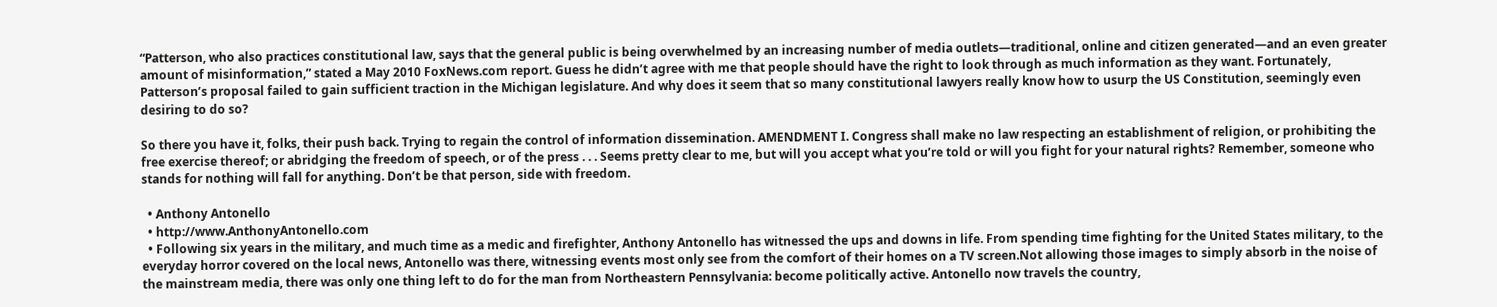“Patterson, who also practices constitutional law, says that the general public is being overwhelmed by an increasing number of media outlets—traditional, online and citizen generated—and an even greater amount of misinformation,” stated a May 2010 FoxNews.com report. Guess he didn’t agree with me that people should have the right to look through as much information as they want. Fortunately, Patterson’s proposal failed to gain sufficient traction in the Michigan legislature. And why does it seem that so many constitutional lawyers really know how to usurp the US Constitution, seemingly even desiring to do so?

So there you have it, folks, their push back. Trying to regain the control of information dissemination. AMENDMENT I. Congress shall make no law respecting an establishment of religion, or prohibiting the free exercise thereof; or abridging the freedom of speech, or of the press . . . Seems pretty clear to me, but will you accept what you’re told or will you fight for your natural rights? Remember, someone who stands for nothing will fall for anything. Don’t be that person, side with freedom.

  • Anthony Antonello
  • http://www.AnthonyAntonello.com
  • Following six years in the military, and much time as a medic and firefighter, Anthony Antonello has witnessed the ups and downs in life. From spending time fighting for the United States military, to the everyday horror covered on the local news, Antonello was there, witnessing events most only see from the comfort of their homes on a TV screen.Not allowing those images to simply absorb in the noise of the mainstream media, there was only one thing left to do for the man from Northeastern Pennsylvania: become politically active. Antonello now travels the country,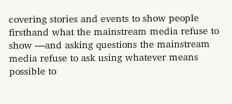covering stories and events to show people firsthand what the mainstream media refuse to show —and asking questions the mainstream media refuse to ask using whatever means possible to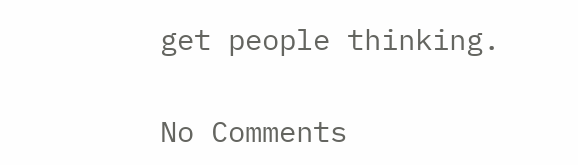get people thinking.

No Comments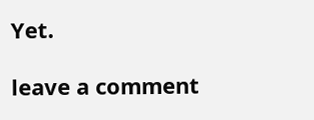Yet.

leave a comment